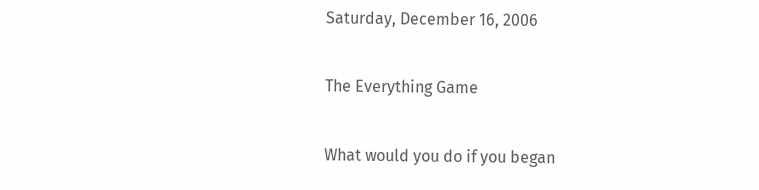Saturday, December 16, 2006

The Everything Game

What would you do if you began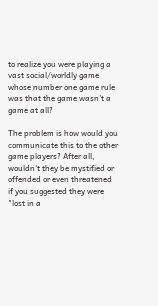to realize you were playing a vast social/worldly game whose number one game rule was that the game wasn't a game at all?

The problem is how would you communicate this to the other game players? After all, wouldn't they be mystified or offended or even threatened if you suggested they were "lost in a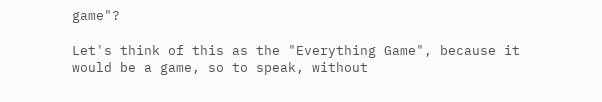game"?

Let's think of this as the "Everything Game", because it would be a game, so to speak, without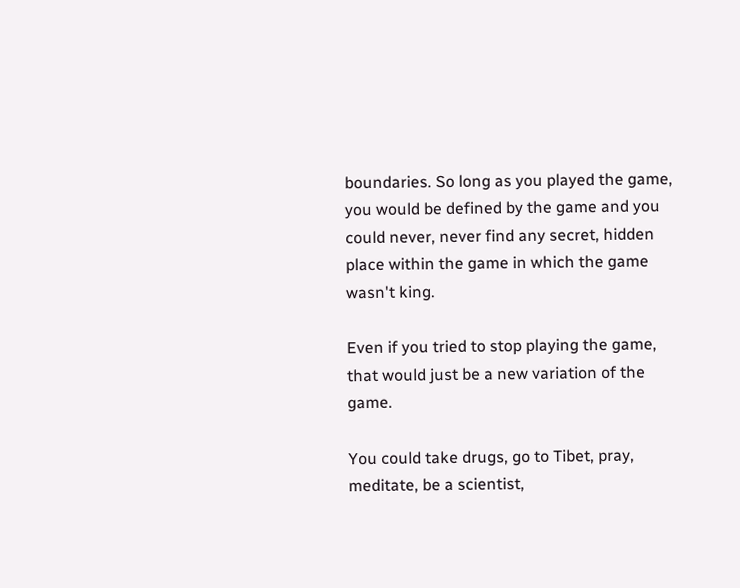boundaries. So long as you played the game, you would be defined by the game and you could never, never find any secret, hidden place within the game in which the game wasn't king.

Even if you tried to stop playing the game, that would just be a new variation of the game.

You could take drugs, go to Tibet, pray, meditate, be a scientist,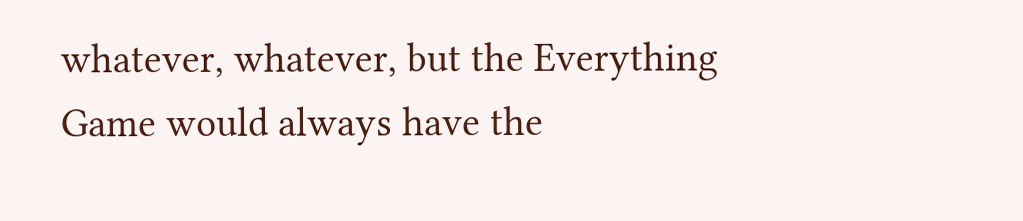whatever, whatever, but the Everything Game would always have the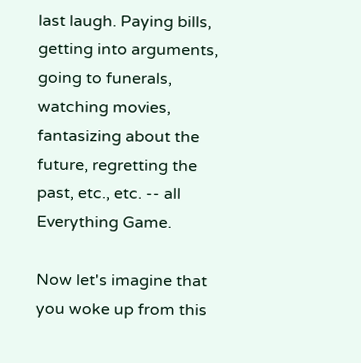last laugh. Paying bills, getting into arguments, going to funerals, watching movies, fantasizing about the future, regretting the past, etc., etc. -- all Everything Game.

Now let's imagine that you woke up from this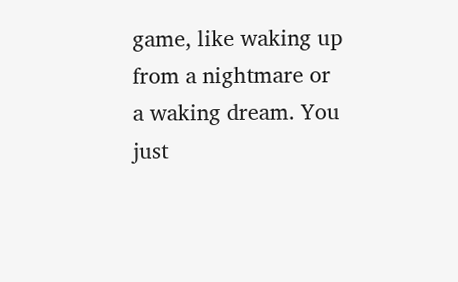game, like waking up from a nightmare or a waking dream. You just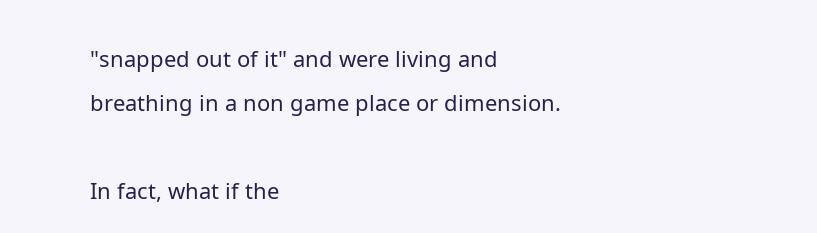"snapped out of it" and were living and breathing in a non game place or dimension.

In fact, what if the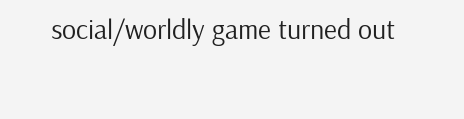social/worldly game turned out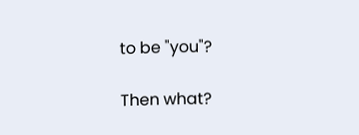to be "you"?

Then what?